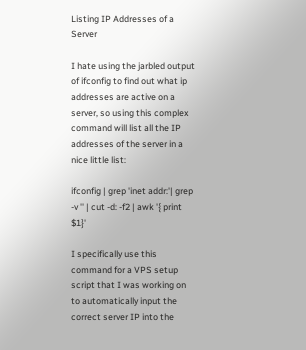Listing IP Addresses of a Server

I hate using the jarbled output of ifconfig to find out what ip addresses are active on a server, so using this complex command will list all the IP addresses of the server in a nice little list:

ifconfig | grep 'inet addr:'| grep -v '' | cut -d: -f2 | awk '{ print $1}'

I specifically use this command for a VPS setup script that I was working on to automatically input the correct server IP into the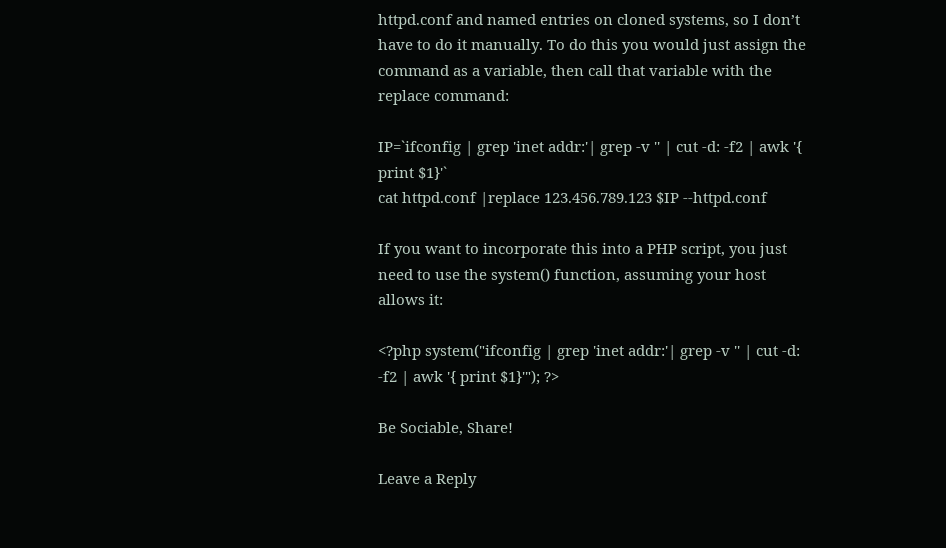httpd.conf and named entries on cloned systems, so I don’t have to do it manually. To do this you would just assign the command as a variable, then call that variable with the replace command:

IP=`ifconfig | grep 'inet addr:'| grep -v '' | cut -d: -f2 | awk '{ print $1}'`
cat httpd.conf |replace 123.456.789.123 $IP --httpd.conf

If you want to incorporate this into a PHP script, you just need to use the system() function, assuming your host allows it:

<?php system("ifconfig | grep 'inet addr:'| grep -v '' | cut -d: -f2 | awk '{ print $1}'"); ?>

Be Sociable, Share!

Leave a Reply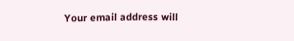Your email address will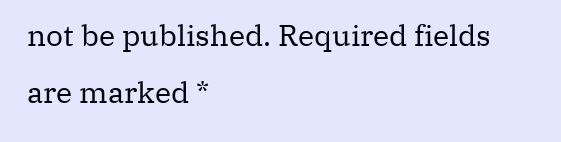not be published. Required fields are marked *